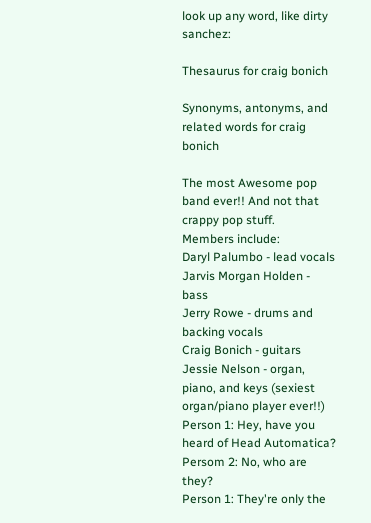look up any word, like dirty sanchez:

Thesaurus for craig bonich

Synonyms, antonyms, and related words for craig bonich

The most Awesome pop band ever!! And not that crappy pop stuff.
Members include:
Daryl Palumbo - lead vocals
Jarvis Morgan Holden - bass
Jerry Rowe - drums and backing vocals
Craig Bonich - guitars
Jessie Nelson - organ, piano, and keys (sexiest organ/piano player ever!!)
Person 1: Hey, have you heard of Head Automatica?
Persom 2: No, who are they?
Person 1: They're only the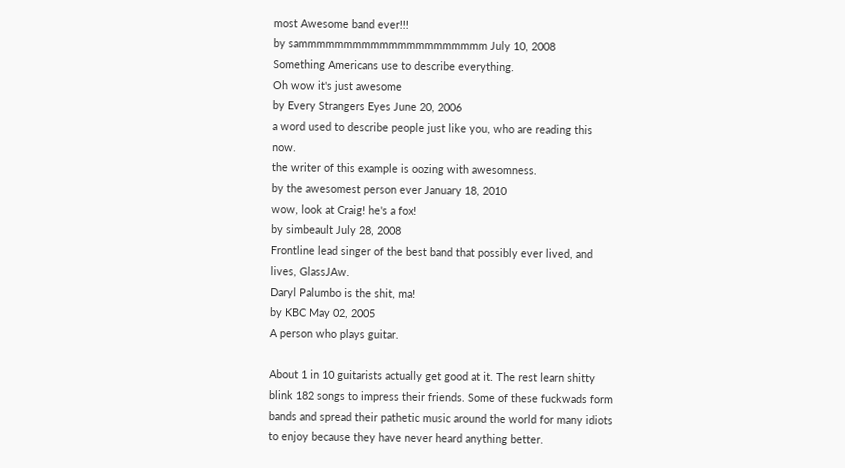most Awesome band ever!!!
by sammmmmmmmmmmmmmmmmmmmm July 10, 2008
Something Americans use to describe everything.
Oh wow it's just awesome
by Every Strangers Eyes June 20, 2006
a word used to describe people just like you, who are reading this now.
the writer of this example is oozing with awesomness.
by the awesomest person ever January 18, 2010
wow, look at Craig! he's a fox!
by simbeault July 28, 2008
Frontline lead singer of the best band that possibly ever lived, and lives, GlassJAw.
Daryl Palumbo is the shit, ma!
by KBC May 02, 2005
A person who plays guitar.

About 1 in 10 guitarists actually get good at it. The rest learn shitty blink 182 songs to impress their friends. Some of these fuckwads form bands and spread their pathetic music around the world for many idiots to enjoy because they have never heard anything better.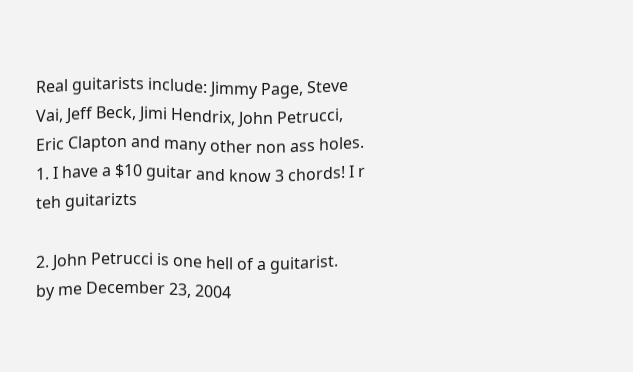Real guitarists include: Jimmy Page, Steve Vai, Jeff Beck, Jimi Hendrix, John Petrucci, Eric Clapton and many other non ass holes.
1. I have a $10 guitar and know 3 chords! I r teh guitarizts

2. John Petrucci is one hell of a guitarist.
by me December 23, 2004